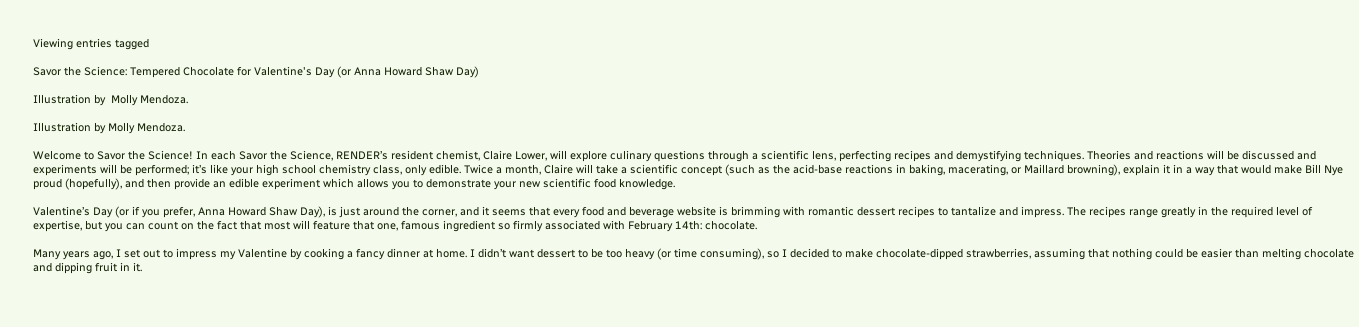Viewing entries tagged

Savor the Science: Tempered Chocolate for Valentine's Day (or Anna Howard Shaw Day)

Illustration by  Molly Mendoza.

Illustration by Molly Mendoza.

Welcome to Savor the Science! In each Savor the Science, RENDER’s resident chemist, Claire Lower, will explore culinary questions through a scientific lens, perfecting recipes and demystifying techniques. Theories and reactions will be discussed and experiments will be performed; it’s like your high school chemistry class, only edible. Twice a month, Claire will take a scientific concept (such as the acid-base reactions in baking, macerating, or Maillard browning), explain it in a way that would make Bill Nye proud (hopefully), and then provide an edible experiment which allows you to demonstrate your new scientific food knowledge.

Valentine’s Day (or if you prefer, Anna Howard Shaw Day), is just around the corner, and it seems that every food and beverage website is brimming with romantic dessert recipes to tantalize and impress. The recipes range greatly in the required level of expertise, but you can count on the fact that most will feature that one, famous ingredient so firmly associated with February 14th: chocolate.

Many years ago, I set out to impress my Valentine by cooking a fancy dinner at home. I didn’t want dessert to be too heavy (or time consuming), so I decided to make chocolate-dipped strawberries, assuming that nothing could be easier than melting chocolate and dipping fruit in it.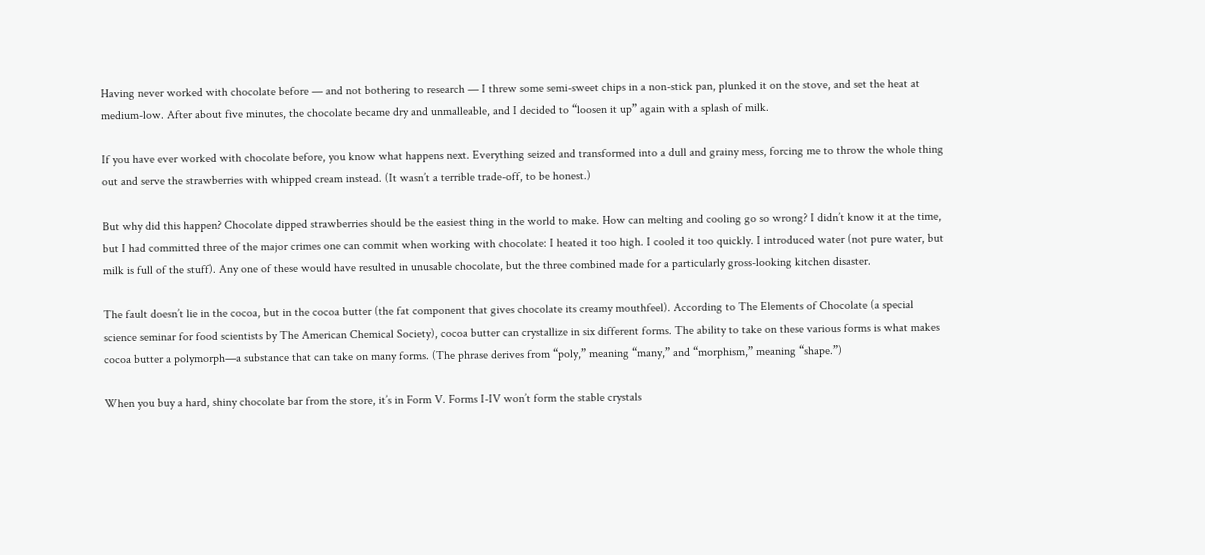Having never worked with chocolate before — and not bothering to research — I threw some semi-sweet chips in a non-stick pan, plunked it on the stove, and set the heat at medium-low. After about five minutes, the chocolate became dry and unmalleable, and I decided to “loosen it up” again with a splash of milk.

If you have ever worked with chocolate before, you know what happens next. Everything seized and transformed into a dull and grainy mess, forcing me to throw the whole thing out and serve the strawberries with whipped cream instead. (It wasn’t a terrible trade-off, to be honest.)

But why did this happen? Chocolate dipped strawberries should be the easiest thing in the world to make. How can melting and cooling go so wrong? I didn’t know it at the time, but I had committed three of the major crimes one can commit when working with chocolate: I heated it too high. I cooled it too quickly. I introduced water (not pure water, but milk is full of the stuff). Any one of these would have resulted in unusable chocolate, but the three combined made for a particularly gross-looking kitchen disaster.

The fault doesn’t lie in the cocoa, but in the cocoa butter (the fat component that gives chocolate its creamy mouthfeel). According to The Elements of Chocolate (a special science seminar for food scientists by The American Chemical Society), cocoa butter can crystallize in six different forms. The ability to take on these various forms is what makes cocoa butter a polymorph—a substance that can take on many forms. (The phrase derives from “poly,” meaning “many,” and “morphism,” meaning “shape.”)

When you buy a hard, shiny chocolate bar from the store, it’s in Form V. Forms I-IV won’t form the stable crystals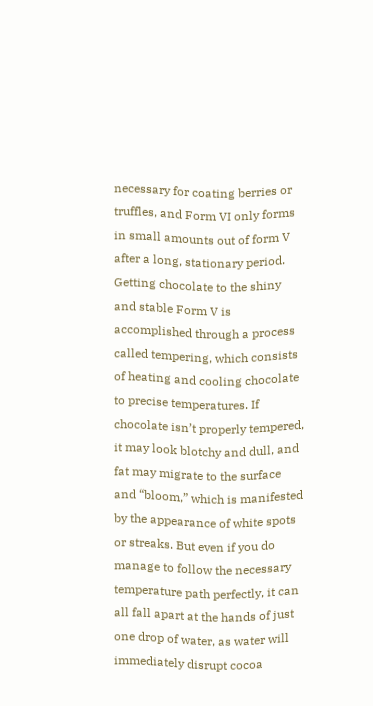necessary for coating berries or truffles, and Form VI only forms in small amounts out of form V after a long, stationary period. Getting chocolate to the shiny and stable Form V is accomplished through a process called tempering, which consists of heating and cooling chocolate to precise temperatures. If chocolate isn’t properly tempered, it may look blotchy and dull, and fat may migrate to the surface and “bloom,” which is manifested by the appearance of white spots or streaks. But even if you do manage to follow the necessary temperature path perfectly, it can all fall apart at the hands of just one drop of water, as water will immediately disrupt cocoa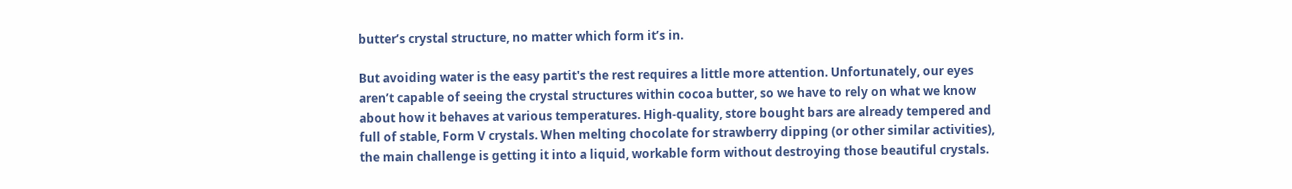butter’s crystal structure, no matter which form it’s in.

But avoiding water is the easy partit's the rest requires a little more attention. Unfortunately, our eyes aren’t capable of seeing the crystal structures within cocoa butter, so we have to rely on what we know about how it behaves at various temperatures. High-quality, store bought bars are already tempered and full of stable, Form V crystals. When melting chocolate for strawberry dipping (or other similar activities), the main challenge is getting it into a liquid, workable form without destroying those beautiful crystals.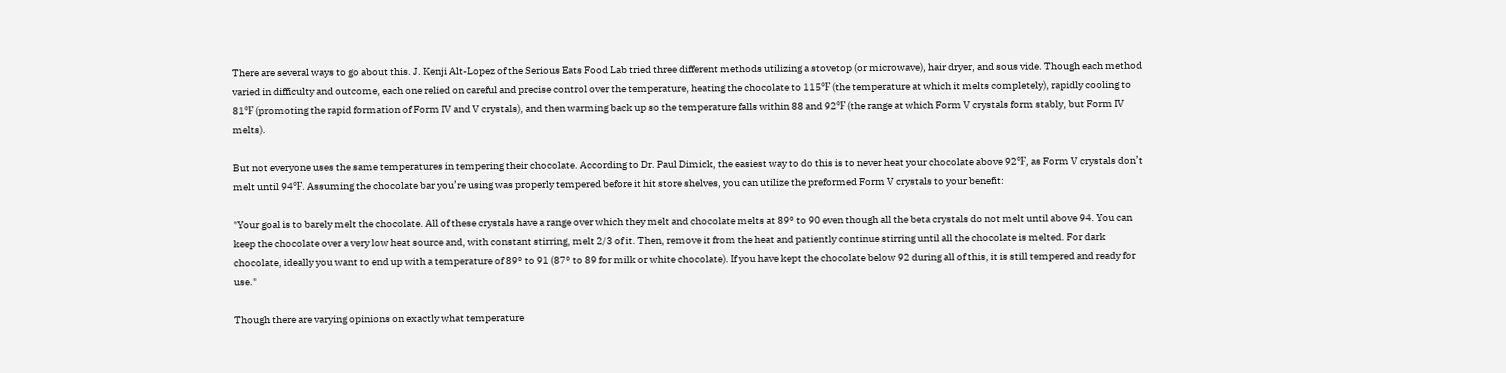There are several ways to go about this. J. Kenji Alt-Lopez of the Serious Eats Food Lab tried three different methods utilizing a stovetop (or microwave), hair dryer, and sous vide. Though each method varied in difficulty and outcome, each one relied on careful and precise control over the temperature, heating the chocolate to 115℉ (the temperature at which it melts completely), rapidly cooling to 81℉ (promoting the rapid formation of Form IV and V crystals), and then warming back up so the temperature falls within 88 and 92℉ (the range at which Form V crystals form stably, but Form IV melts).

But not everyone uses the same temperatures in tempering their chocolate. According to Dr. Paul Dimick, the easiest way to do this is to never heat your chocolate above 92℉, as Form V crystals don’t melt until 94℉. Assuming the chocolate bar you’re using was properly tempered before it hit store shelves, you can utilize the preformed Form V crystals to your benefit:

"Your goal is to barely melt the chocolate. All of these crystals have a range over which they melt and chocolate melts at 89° to 90 even though all the beta crystals do not melt until above 94. You can keep the chocolate over a very low heat source and, with constant stirring, melt 2/3 of it. Then, remove it from the heat and patiently continue stirring until all the chocolate is melted. For dark chocolate, ideally you want to end up with a temperature of 89° to 91 (87° to 89 for milk or white chocolate). If you have kept the chocolate below 92 during all of this, it is still tempered and ready for use."

Though there are varying opinions on exactly what temperature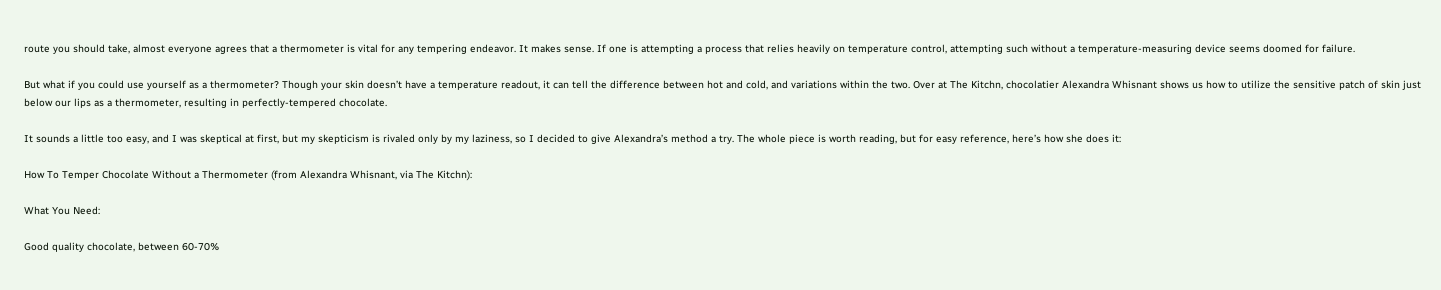route you should take, almost everyone agrees that a thermometer is vital for any tempering endeavor. It makes sense. If one is attempting a process that relies heavily on temperature control, attempting such without a temperature-measuring device seems doomed for failure.

But what if you could use yourself as a thermometer? Though your skin doesn’t have a temperature readout, it can tell the difference between hot and cold, and variations within the two. Over at The Kitchn, chocolatier Alexandra Whisnant shows us how to utilize the sensitive patch of skin just below our lips as a thermometer, resulting in perfectly-tempered chocolate.

It sounds a little too easy, and I was skeptical at first, but my skepticism is rivaled only by my laziness, so I decided to give Alexandra’s method a try. The whole piece is worth reading, but for easy reference, here’s how she does it:

How To Temper Chocolate Without a Thermometer (from Alexandra Whisnant, via The Kitchn):

What You Need:

Good quality chocolate, between 60-70%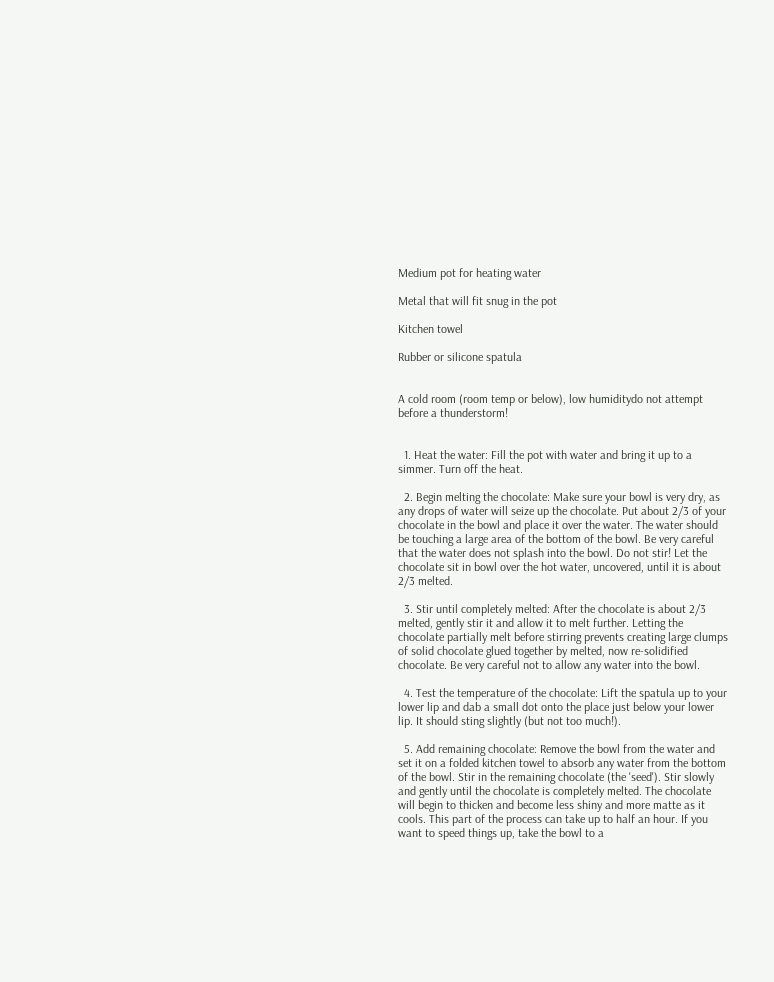Medium pot for heating water

Metal that will fit snug in the pot

Kitchen towel

Rubber or silicone spatula


A cold room (room temp or below), low humiditydo not attempt before a thunderstorm!


  1. Heat the water: Fill the pot with water and bring it up to a simmer. Turn off the heat.

  2. Begin melting the chocolate: Make sure your bowl is very dry, as any drops of water will seize up the chocolate. Put about 2/3 of your chocolate in the bowl and place it over the water. The water should be touching a large area of the bottom of the bowl. Be very careful that the water does not splash into the bowl. Do not stir! Let the chocolate sit in bowl over the hot water, uncovered, until it is about 2/3 melted.

  3. Stir until completely melted: After the chocolate is about 2/3 melted, gently stir it and allow it to melt further. Letting the chocolate partially melt before stirring prevents creating large clumps of solid chocolate glued together by melted, now re-solidified chocolate. Be very careful not to allow any water into the bowl.

  4. Test the temperature of the chocolate: Lift the spatula up to your lower lip and dab a small dot onto the place just below your lower lip. It should sting slightly (but not too much!).

  5. Add remaining chocolate: Remove the bowl from the water and set it on a folded kitchen towel to absorb any water from the bottom of the bowl. Stir in the remaining chocolate (the 'seed'). Stir slowly and gently until the chocolate is completely melted. The chocolate will begin to thicken and become less shiny and more matte as it cools. This part of the process can take up to half an hour. If you want to speed things up, take the bowl to a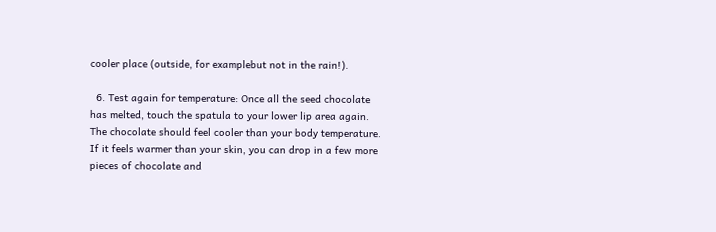cooler place (outside, for examplebut not in the rain!).

  6. Test again for temperature: Once all the seed chocolate has melted, touch the spatula to your lower lip area again. The chocolate should feel cooler than your body temperature. If it feels warmer than your skin, you can drop in a few more pieces of chocolate and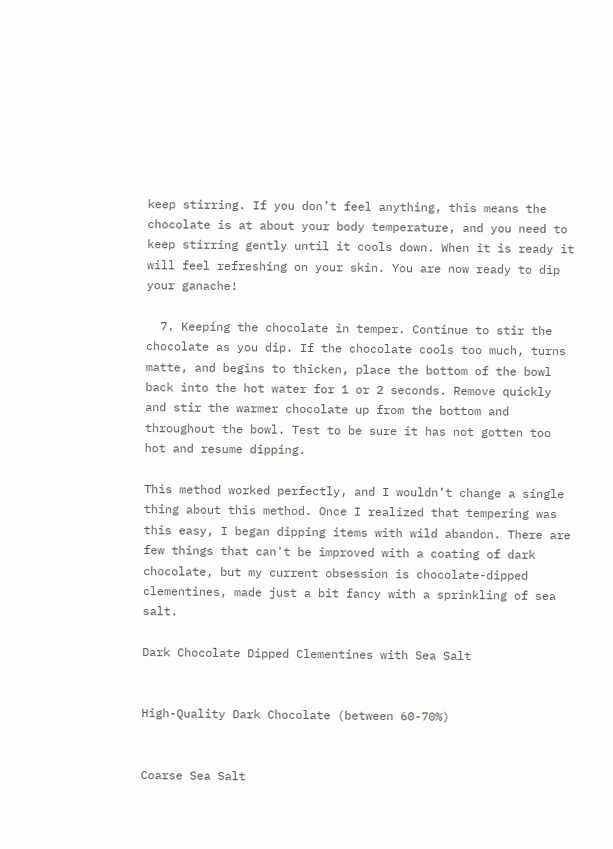keep stirring. If you don’t feel anything, this means the chocolate is at about your body temperature, and you need to keep stirring gently until it cools down. When it is ready it will feel refreshing on your skin. You are now ready to dip your ganache!

  7. Keeping the chocolate in temper. Continue to stir the chocolate as you dip. If the chocolate cools too much, turns matte, and begins to thicken, place the bottom of the bowl back into the hot water for 1 or 2 seconds. Remove quickly and stir the warmer chocolate up from the bottom and throughout the bowl. Test to be sure it has not gotten too hot and resume dipping.

This method worked perfectly, and I wouldn’t change a single thing about this method. Once I realized that tempering was this easy, I began dipping items with wild abandon. There are few things that can't be improved with a coating of dark chocolate, but my current obsession is chocolate-dipped clementines, made just a bit fancy with a sprinkling of sea salt.

Dark Chocolate Dipped Clementines with Sea Salt


High-Quality Dark Chocolate (between 60-70%)


Coarse Sea Salt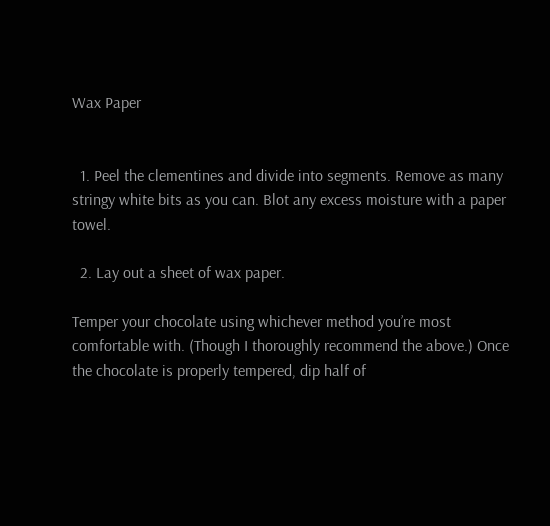Wax Paper


  1. Peel the clementines and divide into segments. Remove as many stringy white bits as you can. Blot any excess moisture with a paper towel.

  2. Lay out a sheet of wax paper.

Temper your chocolate using whichever method you’re most comfortable with. (Though I thoroughly recommend the above.) Once the chocolate is properly tempered, dip half of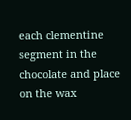each clementine segment in the chocolate and place on the wax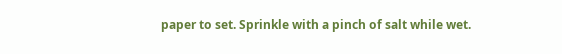paper to set. Sprinkle with a pinch of salt while wet.